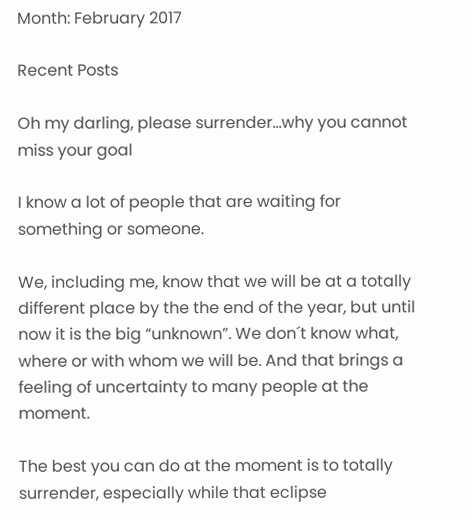Month: February 2017

Recent Posts

Oh my darling, please surrender…why you cannot miss your goal

I know a lot of people that are waiting for something or someone.

We, including me, know that we will be at a totally different place by the the end of the year, but until now it is the big “unknown”. We don´t know what, where or with whom we will be. And that brings a feeling of uncertainty to many people at the moment.

The best you can do at the moment is to totally surrender, especially while that eclipse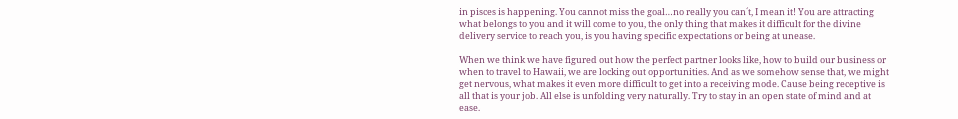in pisces is happening. You cannot miss the goal…no really you can´t, I mean it! You are attracting what belongs to you and it will come to you, the only thing that makes it difficult for the divine delivery service to reach you, is you having specific expectations or being at unease.

When we think we have figured out how the perfect partner looks like, how to build our business or when to travel to Hawaii, we are locking out opportunities. And as we somehow sense that, we might get nervous, what makes it even more difficult to get into a receiving mode. Cause being receptive is all that is your job. All else is unfolding very naturally. Try to stay in an open state of mind and at ease.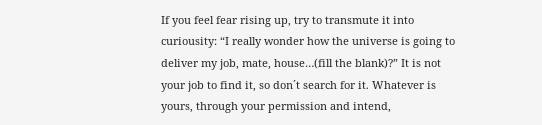If you feel fear rising up, try to transmute it into curiousity: “I really wonder how the universe is going to deliver my job, mate, house…(fill the blank)?” It is not your job to find it, so don´t search for it. Whatever is yours, through your permission and intend,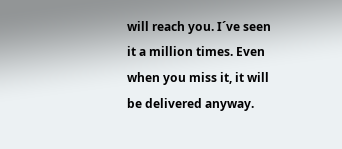will reach you. I´ve seen it a million times. Even when you miss it, it will be delivered anyway.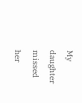My daughter missed her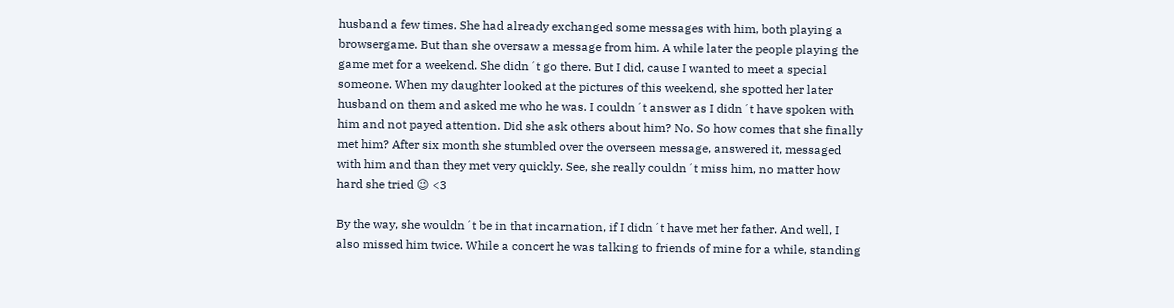husband a few times. She had already exchanged some messages with him, both playing a browsergame. But than she oversaw a message from him. A while later the people playing the game met for a weekend. She didn´t go there. But I did, cause I wanted to meet a special someone. When my daughter looked at the pictures of this weekend, she spotted her later husband on them and asked me who he was. I couldn´t answer as I didn´t have spoken with him and not payed attention. Did she ask others about him? No. So how comes that she finally met him? After six month she stumbled over the overseen message, answered it, messaged with him and than they met very quickly. See, she really couldn´t miss him, no matter how hard she tried 😉 <3

By the way, she wouldn´t be in that incarnation, if I didn´t have met her father. And well, I also missed him twice. While a concert he was talking to friends of mine for a while, standing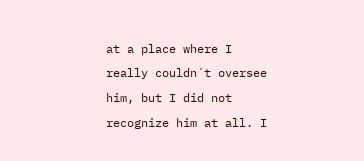at a place where I really couldn´t oversee him, but I did not recognize him at all. I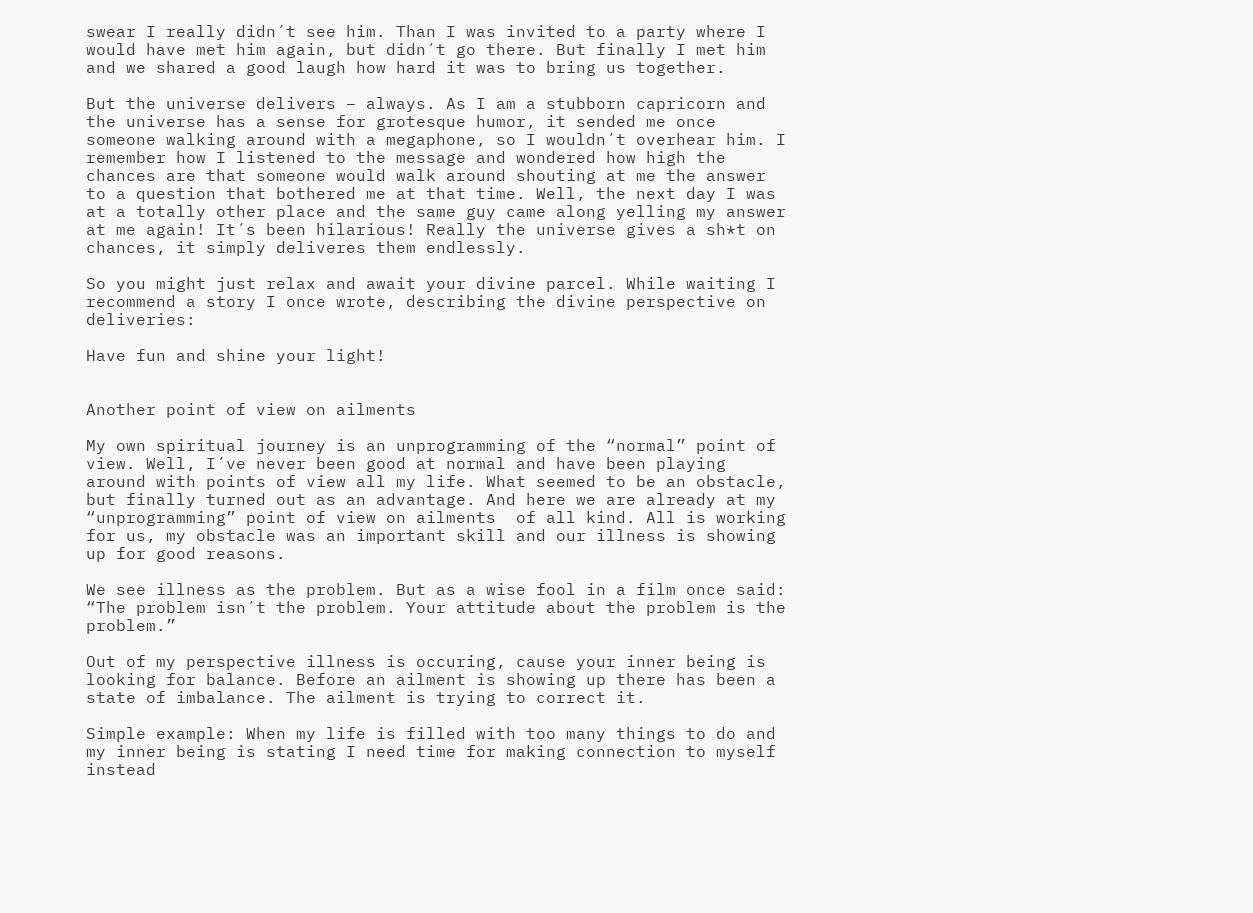swear I really didn´t see him. Than I was invited to a party where I would have met him again, but didn´t go there. But finally I met him and we shared a good laugh how hard it was to bring us together.

But the universe delivers – always. As I am a stubborn capricorn and the universe has a sense for grotesque humor, it sended me once someone walking around with a megaphone, so I wouldn´t overhear him. I remember how I listened to the message and wondered how high the chances are that someone would walk around shouting at me the answer to a question that bothered me at that time. Well, the next day I was at a totally other place and the same guy came along yelling my answer at me again! It´s been hilarious! Really the universe gives a sh*t on chances, it simply deliveres them endlessly.

So you might just relax and await your divine parcel. While waiting I recommend a story I once wrote, describing the divine perspective on deliveries:

Have fun and shine your light!


Another point of view on ailments

My own spiritual journey is an unprogramming of the “normal” point of view. Well, I´ve never been good at normal and have been playing around with points of view all my life. What seemed to be an obstacle, but finally turned out as an advantage. And here we are already at my “unprogramming” point of view on ailments  of all kind. All is working for us, my obstacle was an important skill and our illness is showing up for good reasons.

We see illness as the problem. But as a wise fool in a film once said: “The problem isn´t the problem. Your attitude about the problem is the problem.”

Out of my perspective illness is occuring, cause your inner being is looking for balance. Before an ailment is showing up there has been a state of imbalance. The ailment is trying to correct it.

Simple example: When my life is filled with too many things to do and my inner being is stating I need time for making connection to myself instead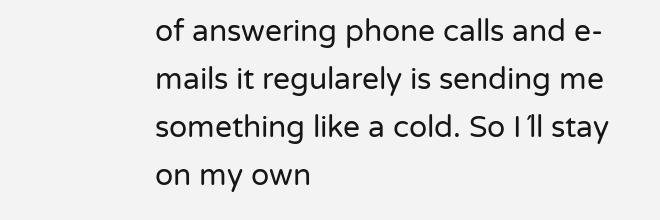of answering phone calls and e-mails it regularely is sending me something like a cold. So I´ll stay on my own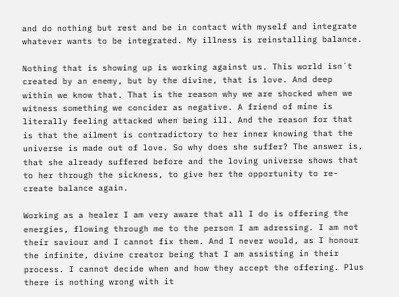and do nothing but rest and be in contact with myself and integrate whatever wants to be integrated. My illness is reinstalling balance.

Nothing that is showing up is working against us. This world isn´t created by an enemy, but by the divine, that is love. And deep within we know that. That is the reason why we are shocked when we witness something we concider as negative. A friend of mine is literally feeling attacked when being ill. And the reason for that is that the ailment is contradictory to her inner knowing that the universe is made out of love. So why does she suffer? The answer is, that she already suffered before and the loving universe shows that to her through the sickness, to give her the opportunity to re-create balance again.

Working as a healer I am very aware that all I do is offering the energies, flowing through me to the person I am adressing. I am not their saviour and I cannot fix them. And I never would, as I honour the infinite, divine creator being that I am assisting in their process. I cannot decide when and how they accept the offering. Plus there is nothing wrong with it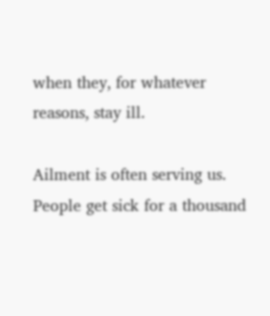when they, for whatever reasons, stay ill.

Ailment is often serving us. People get sick for a thousand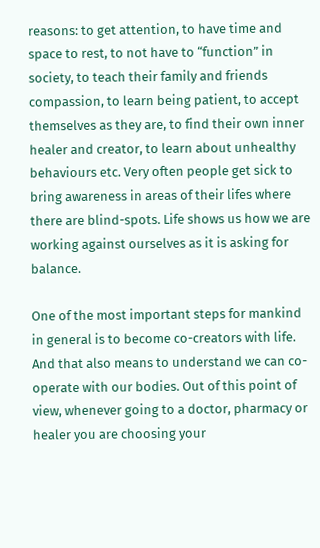reasons: to get attention, to have time and space to rest, to not have to “function” in society, to teach their family and friends compassion, to learn being patient, to accept themselves as they are, to find their own inner healer and creator, to learn about unhealthy behaviours etc. Very often people get sick to bring awareness in areas of their lifes where there are blind-spots. Life shows us how we are working against ourselves as it is asking for balance.

One of the most important steps for mankind in general is to become co-creators with life. And that also means to understand we can co-operate with our bodies. Out of this point of view, whenever going to a doctor, pharmacy or healer you are choosing your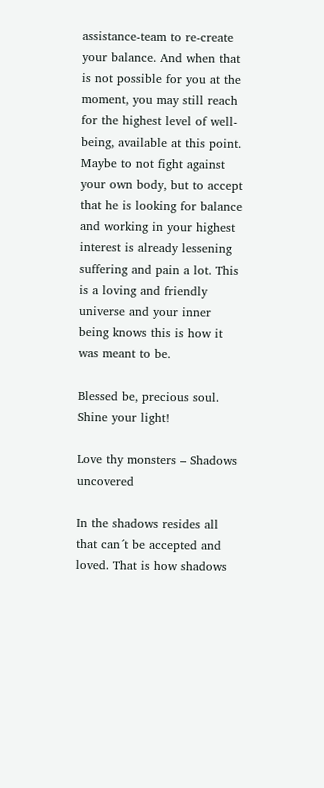assistance-team to re-create your balance. And when that is not possible for you at the moment, you may still reach for the highest level of well-being, available at this point. Maybe to not fight against your own body, but to accept that he is looking for balance and working in your highest interest is already lessening suffering and pain a lot. This is a loving and friendly universe and your inner being knows this is how it was meant to be.

Blessed be, precious soul. Shine your light!

Love thy monsters – Shadows uncovered

In the shadows resides all that can´t be accepted and loved. That is how shadows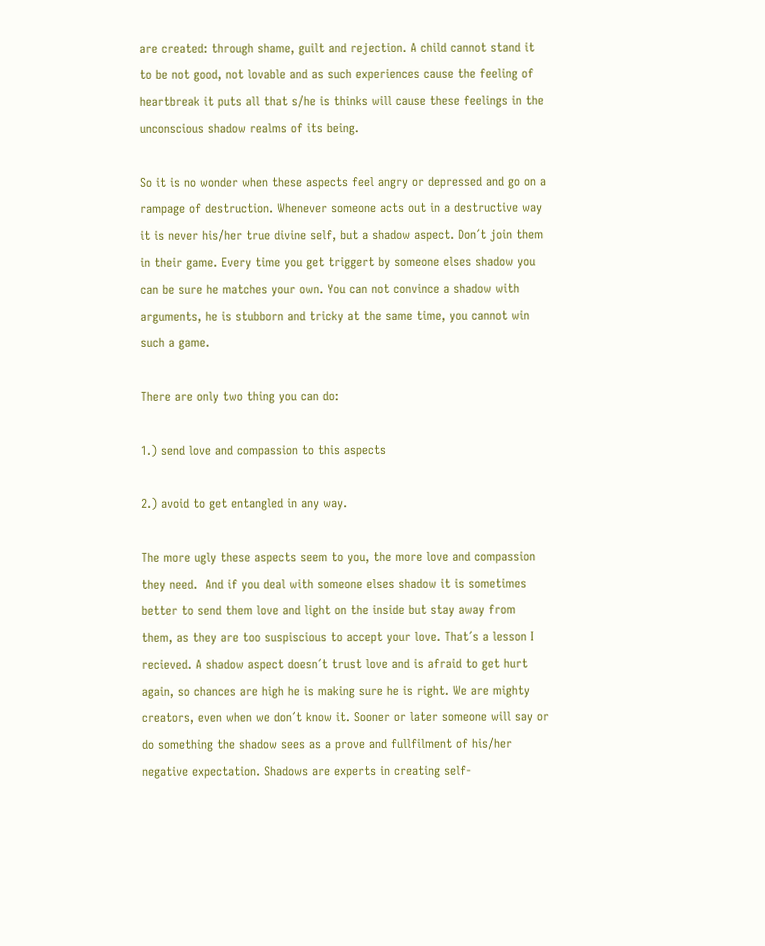are created: through shame, guilt and rejection. A child cannot stand it to be not good, not lovable and as such experiences cause the feeling of heartbreak it puts all that s/he is thinks will cause these feelings in the unconscious shadow realms of its being.

So it is no wonder when these aspects feel angry or depressed and go on a rampage of destruction. Whenever someone acts out in a destructive way it is never his/her true divine self, but a shadow aspect. Don´t join them in their game. Every time you get triggert by someone elses shadow you can be sure he matches your own. You can not convince a shadow with arguments, he is stubborn and tricky at the same time, you cannot win such a game.

There are only two thing you can do:

1.) send love and compassion to this aspects

2.) avoid to get entangled in any way.

The more ugly these aspects seem to you, the more love and compassion they need.  And if you deal with someone elses shadow it is sometimes better to send them love and light on the inside but stay away from them, as they are too suspiscious to accept your love. That´s a lesson I recieved. A shadow aspect doesn´t trust love and is afraid to get hurt again, so chances are high he is making sure he is right. We are mighty creators, even when we don´t know it. Sooner or later someone will say or do something the shadow sees as a prove and fullfilment of his/her negative expectation. Shadows are experts in creating self-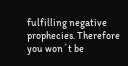fulfilling negative prophecies. Therefore you won´t be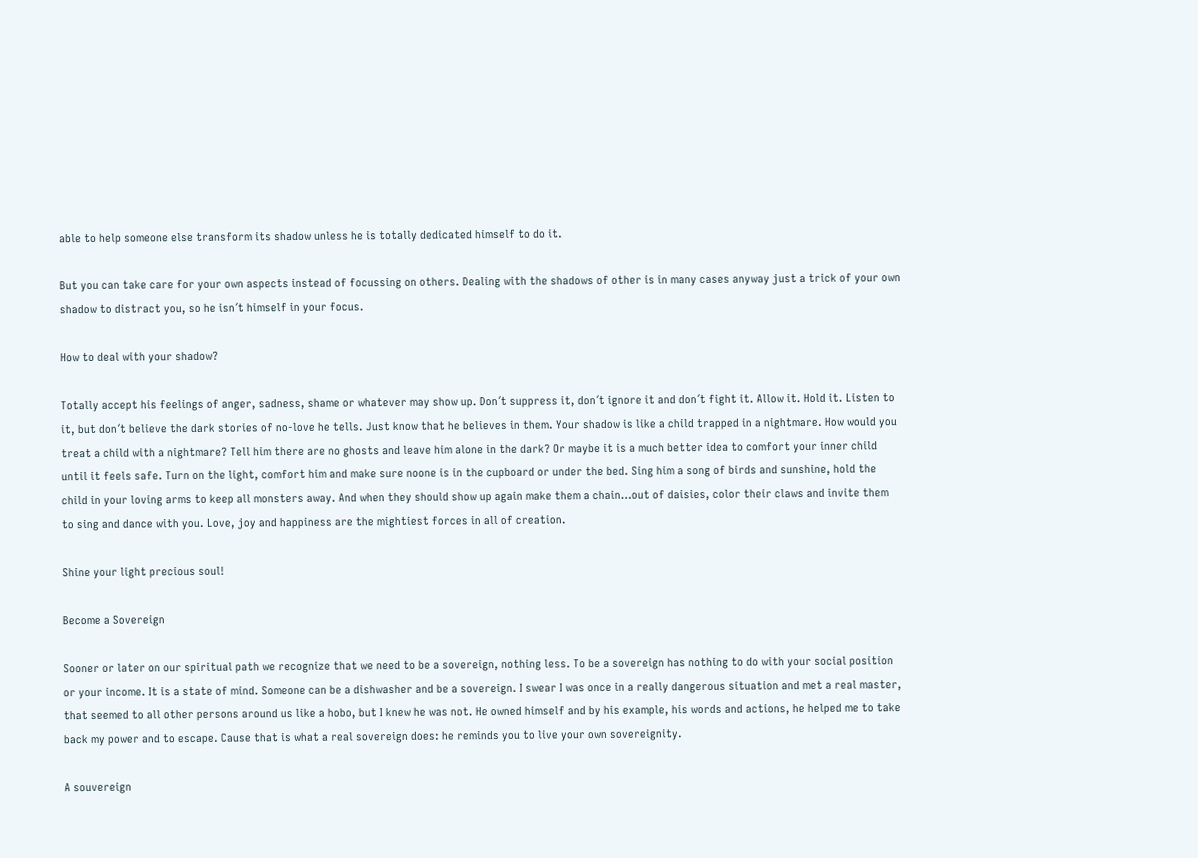able to help someone else transform its shadow unless he is totally dedicated himself to do it.

But you can take care for your own aspects instead of focussing on others. Dealing with the shadows of other is in many cases anyway just a trick of your own shadow to distract you, so he isn´t himself in your focus.

How to deal with your shadow?

Totally accept his feelings of anger, sadness, shame or whatever may show up. Don´t suppress it, don´t ignore it and don´t fight it. Allow it. Hold it. Listen to it, but don´t believe the dark stories of no-love he tells. Just know that he believes in them. Your shadow is like a child trapped in a nightmare. How would you treat a child with a nightmare? Tell him there are no ghosts and leave him alone in the dark? Or maybe it is a much better idea to comfort your inner child until it feels safe. Turn on the light, comfort him and make sure noone is in the cupboard or under the bed. Sing him a song of birds and sunshine, hold the child in your loving arms to keep all monsters away. And when they should show up again make them a chain…out of daisies, color their claws and invite them to sing and dance with you. Love, joy and happiness are the mightiest forces in all of creation.

Shine your light precious soul!

Become a Sovereign

Sooner or later on our spiritual path we recognize that we need to be a sovereign, nothing less. To be a sovereign has nothing to do with your social position or your income. It is a state of mind. Someone can be a dishwasher and be a sovereign. I swear I was once in a really dangerous situation and met a real master, that seemed to all other persons around us like a hobo, but I knew he was not. He owned himself and by his example, his words and actions, he helped me to take back my power and to escape. Cause that is what a real sovereign does: he reminds you to live your own sovereignity.

A souvereign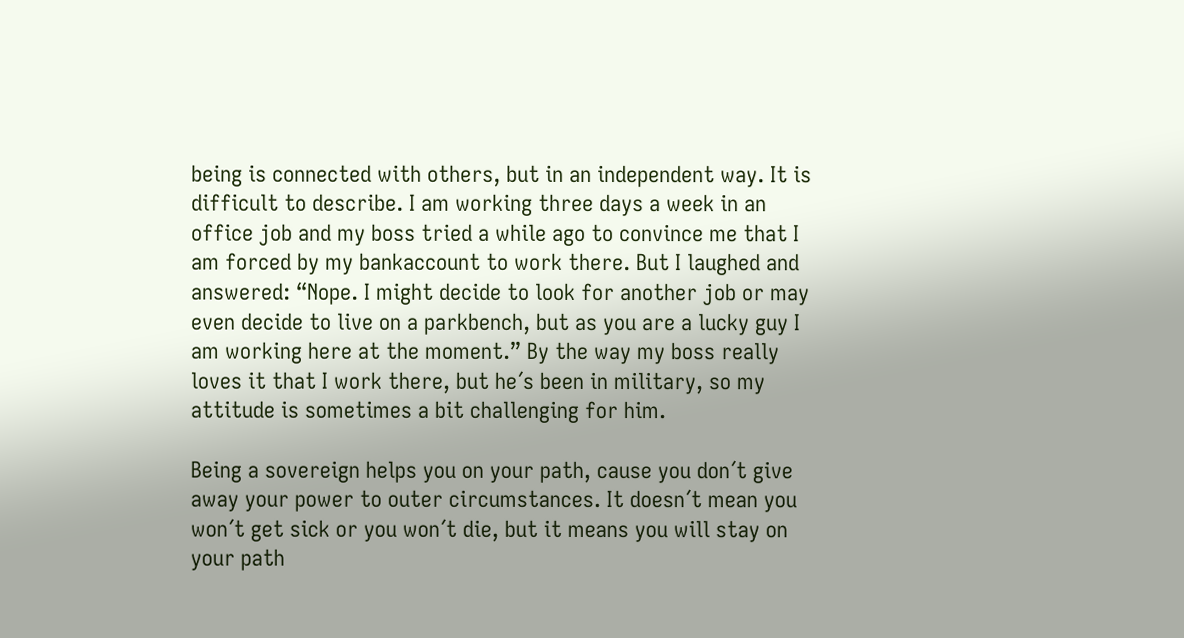being is connected with others, but in an independent way. It is difficult to describe. I am working three days a week in an office job and my boss tried a while ago to convince me that I am forced by my bankaccount to work there. But I laughed and answered: “Nope. I might decide to look for another job or may even decide to live on a parkbench, but as you are a lucky guy I am working here at the moment.” By the way my boss really loves it that I work there, but he´s been in military, so my attitude is sometimes a bit challenging for him.

Being a sovereign helps you on your path, cause you don´t give away your power to outer circumstances. It doesn´t mean you won´t get sick or you won´t die, but it means you will stay on your path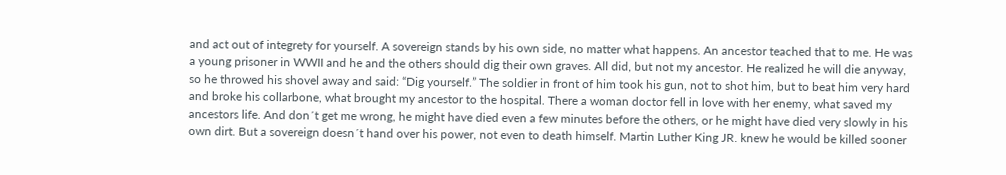and act out of integrety for yourself. A sovereign stands by his own side, no matter what happens. An ancestor teached that to me. He was a young prisoner in WWII and he and the others should dig their own graves. All did, but not my ancestor. He realized he will die anyway, so he throwed his shovel away and said: “Dig yourself.” The soldier in front of him took his gun, not to shot him, but to beat him very hard and broke his collarbone, what brought my ancestor to the hospital. There a woman doctor fell in love with her enemy, what saved my ancestors life. And don´t get me wrong, he might have died even a few minutes before the others, or he might have died very slowly in his own dirt. But a sovereign doesn´t hand over his power, not even to death himself. Martin Luther King JR. knew he would be killed sooner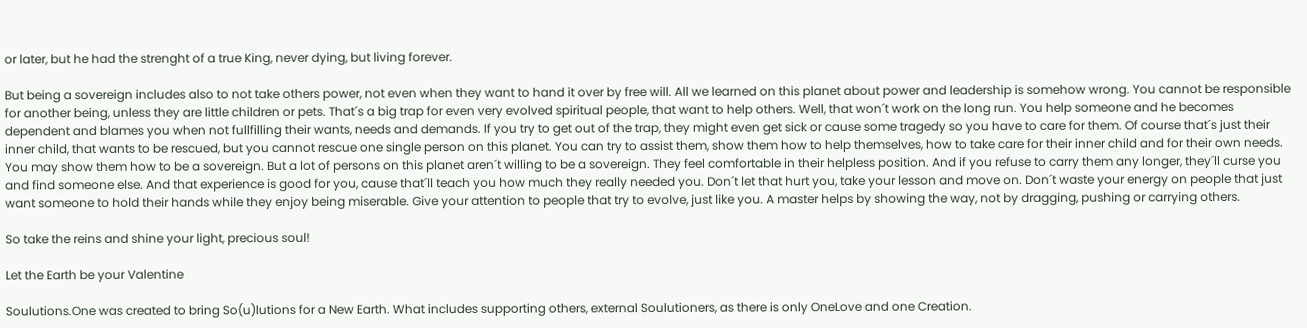or later, but he had the strenght of a true King, never dying, but living forever.

But being a sovereign includes also to not take others power, not even when they want to hand it over by free will. All we learned on this planet about power and leadership is somehow wrong. You cannot be responsible for another being, unless they are little children or pets. That´s a big trap for even very evolved spiritual people, that want to help others. Well, that won´t work on the long run. You help someone and he becomes dependent and blames you when not fullfilling their wants, needs and demands. If you try to get out of the trap, they might even get sick or cause some tragedy so you have to care for them. Of course that´s just their inner child, that wants to be rescued, but you cannot rescue one single person on this planet. You can try to assist them, show them how to help themselves, how to take care for their inner child and for their own needs. You may show them how to be a sovereign. But a lot of persons on this planet aren´t willing to be a sovereign. They feel comfortable in their helpless position. And if you refuse to carry them any longer, they´ll curse you and find someone else. And that experience is good for you, cause that´ll teach you how much they really needed you. Don´t let that hurt you, take your lesson and move on. Don´t waste your energy on people that just want someone to hold their hands while they enjoy being miserable. Give your attention to people that try to evolve, just like you. A master helps by showing the way, not by dragging, pushing or carrying others.

So take the reins and shine your light, precious soul!

Let the Earth be your Valentine

Soulutions.One was created to bring So(u)lutions for a New Earth. What includes supporting others, external Soulutioners, as there is only OneLove and one Creation.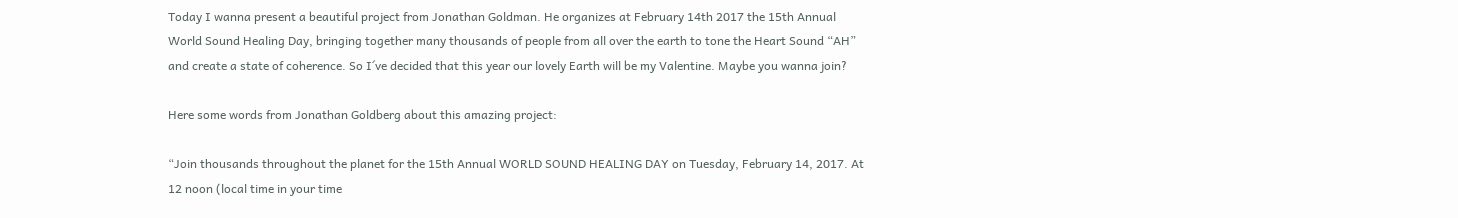Today I wanna present a beautiful project from Jonathan Goldman. He organizes at February 14th 2017 the 15th Annual World Sound Healing Day, bringing together many thousands of people from all over the earth to tone the Heart Sound “AH” and create a state of coherence. So I´ve decided that this year our lovely Earth will be my Valentine. Maybe you wanna join?

Here some words from Jonathan Goldberg about this amazing project:

“Join thousands throughout the planet for the 15th Annual WORLD SOUND HEALING DAY on Tuesday, February 14, 2017. At 12 noon (local time in your time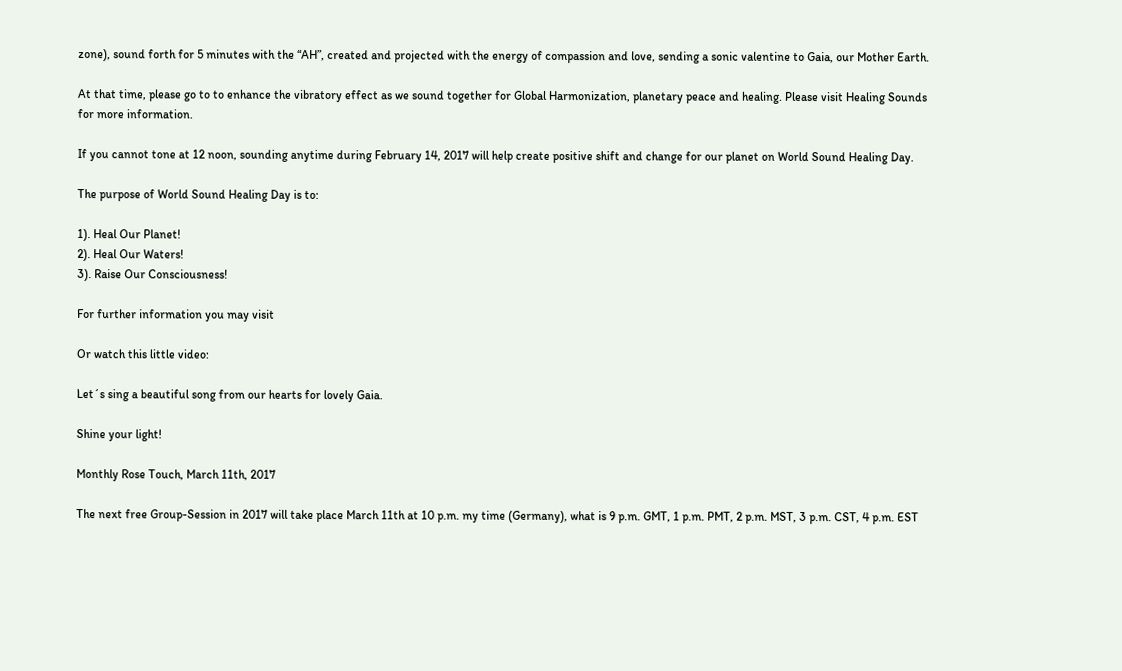zone), sound forth for 5 minutes with the “AH”, created and projected with the energy of compassion and love, sending a sonic valentine to Gaia, our Mother Earth.

At that time, please go to to enhance the vibratory effect as we sound together for Global Harmonization, planetary peace and healing. Please visit Healing Sounds for more information.

If you cannot tone at 12 noon, sounding anytime during February 14, 2017 will help create positive shift and change for our planet on World Sound Healing Day.

The purpose of World Sound Healing Day is to:

1). Heal Our Planet!
2). Heal Our Waters!
3). Raise Our Consciousness!

For further information you may visit

Or watch this little video:

Let´s sing a beautiful song from our hearts for lovely Gaia.

Shine your light!

Monthly Rose Touch, March 11th, 2017

The next free Group-Session in 2017 will take place March 11th at 10 p.m. my time (Germany), what is 9 p.m. GMT, 1 p.m. PMT, 2 p.m. MST, 3 p.m. CST, 4 p.m. EST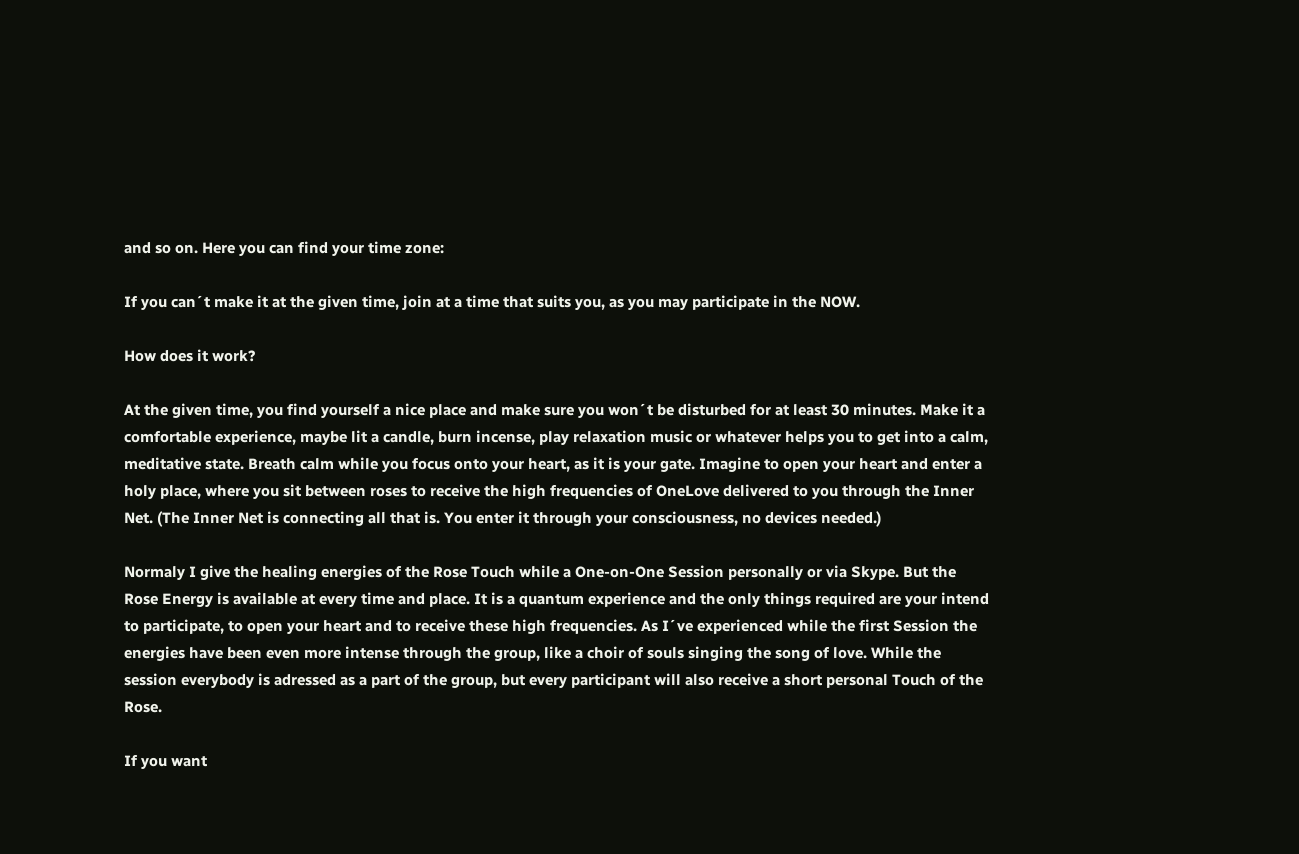and so on. Here you can find your time zone:

If you can´t make it at the given time, join at a time that suits you, as you may participate in the NOW.

How does it work?

At the given time, you find yourself a nice place and make sure you won´t be disturbed for at least 30 minutes. Make it a comfortable experience, maybe lit a candle, burn incense, play relaxation music or whatever helps you to get into a calm, meditative state. Breath calm while you focus onto your heart, as it is your gate. Imagine to open your heart and enter a holy place, where you sit between roses to receive the high frequencies of OneLove delivered to you through the Inner Net. (The Inner Net is connecting all that is. You enter it through your consciousness, no devices needed.)

Normaly I give the healing energies of the Rose Touch while a One-on-One Session personally or via Skype. But the Rose Energy is available at every time and place. It is a quantum experience and the only things required are your intend to participate, to open your heart and to receive these high frequencies. As I´ve experienced while the first Session the energies have been even more intense through the group, like a choir of souls singing the song of love. While the session everybody is adressed as a part of the group, but every participant will also receive a short personal Touch of the Rose.

If you want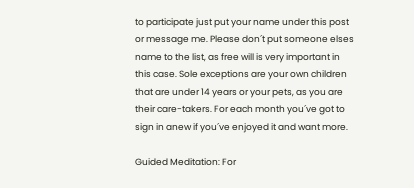to participate just put your name under this post or message me. Please don´t put someone elses name to the list, as free will is very important in this case. Sole exceptions are your own children that are under 14 years or your pets, as you are their care-takers. For each month you´ve got to sign in anew if you´ve enjoyed it and want more.

Guided Meditation: For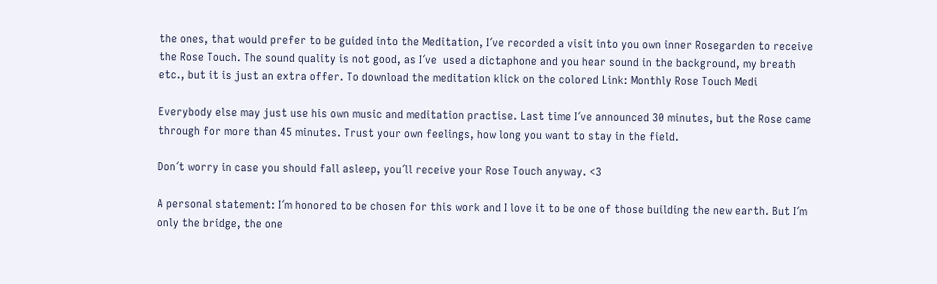the ones, that would prefer to be guided into the Meditation, I´ve recorded a visit into you own inner Rosegarden to receive the Rose Touch. The sound quality is not good, as I´ve  used a dictaphone and you hear sound in the background, my breath etc., but it is just an extra offer. To download the meditation klick on the colored Link: Monthly Rose Touch Medi

Everybody else may just use his own music and meditation practise. Last time I´ve announced 30 minutes, but the Rose came through for more than 45 minutes. Trust your own feelings, how long you want to stay in the field.

Don´t worry in case you should fall asleep, you´ll receive your Rose Touch anyway. <3

A personal statement: I´m honored to be chosen for this work and I love it to be one of those building the new earth. But I´m only the bridge, the one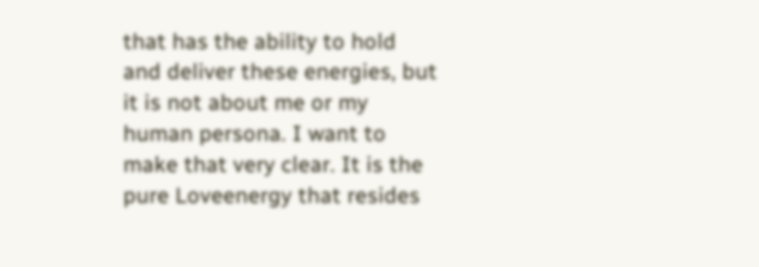that has the ability to hold and deliver these energies, but it is not about me or my human persona. I want to make that very clear. It is the pure Loveenergy that resides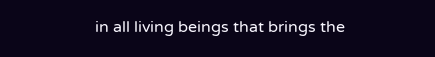in all living beings that brings the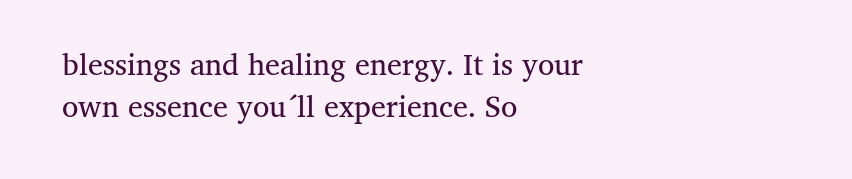blessings and healing energy. It is your own essence you´ll experience. So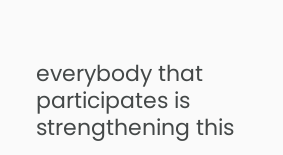everybody that participates is strengthening this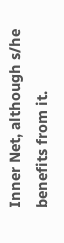Inner Net, although s/he benefits from it.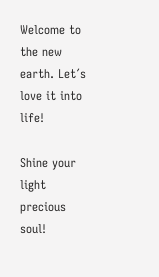Welcome to the new earth. Let´s love it into life!

Shine your light precious soul!